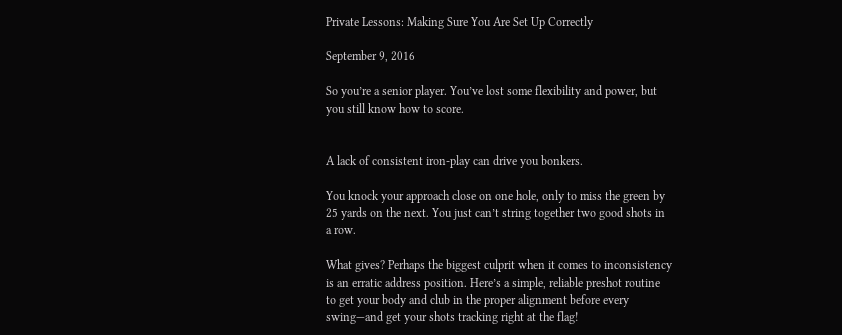Private Lessons: Making Sure You Are Set Up Correctly

September 9, 2016

So you’re a senior player. You’ve lost some flexibility and power, but you still know how to score.


A lack of consistent iron-play can drive you bonkers.

You knock your approach close on one hole, only to miss the green by 25 yards on the next. You just can’t string together two good shots in a row.

What gives? Perhaps the biggest culprit when it comes to inconsistency is an erratic address position. Here’s a simple, reliable preshot routine to get your body and club in the proper alignment before every swing—and get your shots tracking right at the flag!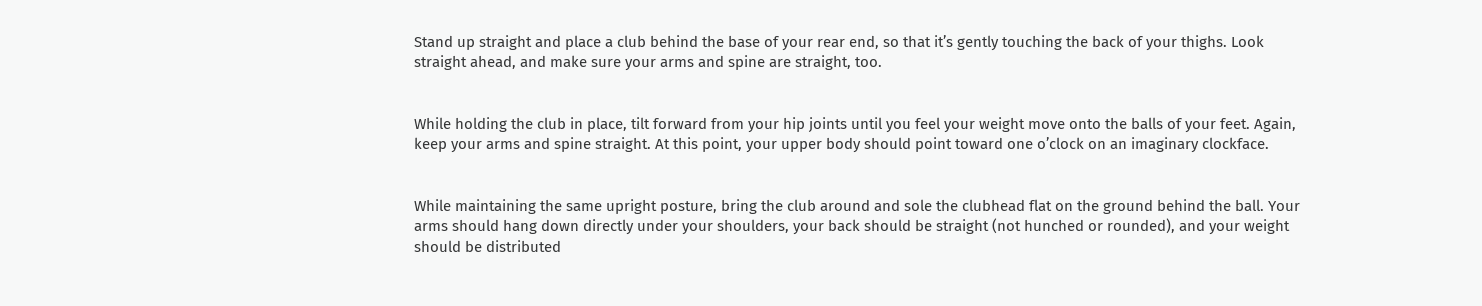Stand up straight and place a club behind the base of your rear end, so that it’s gently touching the back of your thighs. Look straight ahead, and make sure your arms and spine are straight, too.


While holding the club in place, tilt forward from your hip joints until you feel your weight move onto the balls of your feet. Again, keep your arms and spine straight. At this point, your upper body should point toward one o’clock on an imaginary clockface.


While maintaining the same upright posture, bring the club around and sole the clubhead flat on the ground behind the ball. Your arms should hang down directly under your shoulders, your back should be straight (not hunched or rounded), and your weight should be distributed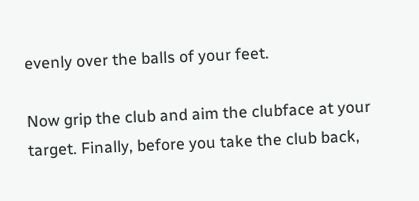evenly over the balls of your feet.

Now grip the club and aim the clubface at your target. Finally, before you take the club back,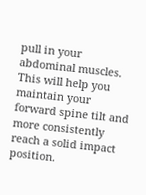pull in your abdominal muscles. This will help you maintain your forward spine tilt and more consistently reach a solid impact position.